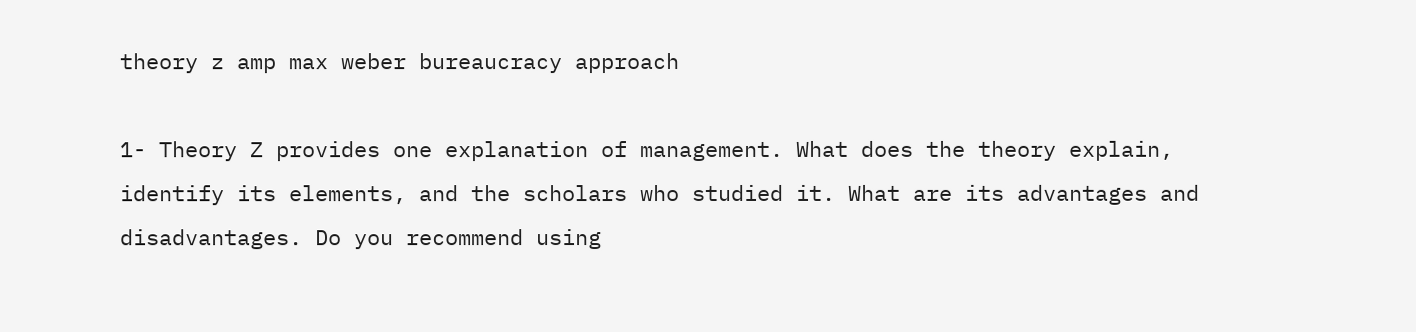theory z amp max weber bureaucracy approach

1- Theory Z provides one explanation of management. What does the theory explain, identify its elements, and the scholars who studied it. What are its advantages and disadvantages. Do you recommend using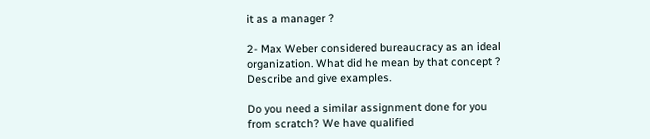it as a manager ?

2- Max Weber considered bureaucracy as an ideal organization. What did he mean by that concept ? Describe and give examples.

Do you need a similar assignment done for you from scratch? We have qualified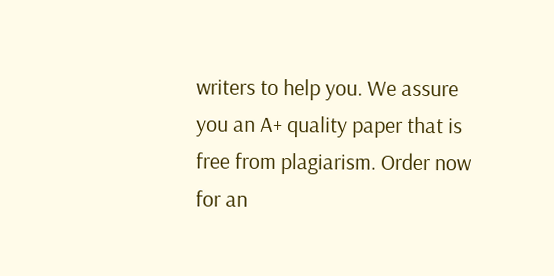writers to help you. We assure you an A+ quality paper that is free from plagiarism. Order now for an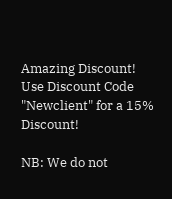Amazing Discount!
Use Discount Code "Newclient" for a 15% Discount!

NB: We do not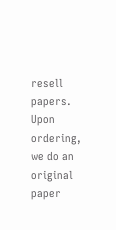resell papers. Upon ordering, we do an original paper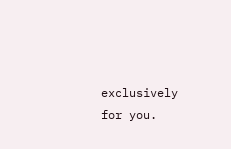exclusively for you.